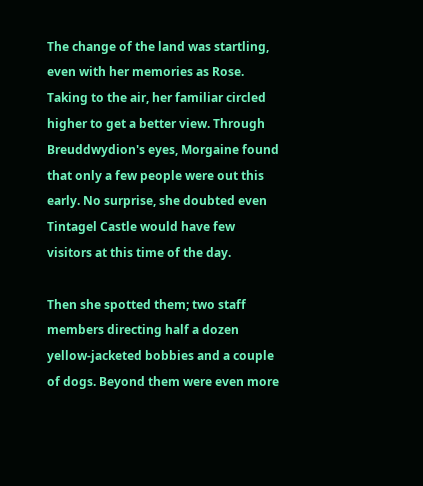The change of the land was startling, even with her memories as Rose. Taking to the air, her familiar circled higher to get a better view. Through Breuddwydion's eyes, Morgaine found that only a few people were out this early. No surprise, she doubted even Tintagel Castle would have few visitors at this time of the day.

Then she spotted them; two staff members directing half a dozen yellow-jacketed bobbies and a couple of dogs. Beyond them were even more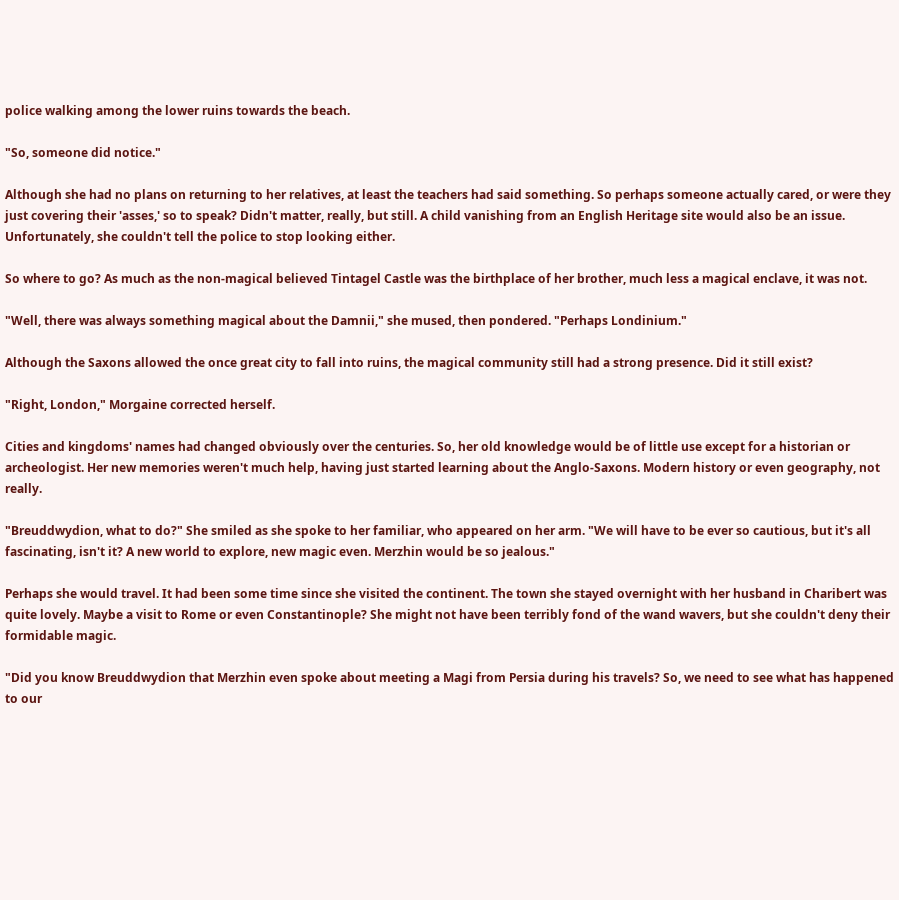police walking among the lower ruins towards the beach.

"So, someone did notice."

Although she had no plans on returning to her relatives, at least the teachers had said something. So perhaps someone actually cared, or were they just covering their 'asses,' so to speak? Didn't matter, really, but still. A child vanishing from an English Heritage site would also be an issue. Unfortunately, she couldn't tell the police to stop looking either.

So where to go? As much as the non-magical believed Tintagel Castle was the birthplace of her brother, much less a magical enclave, it was not.

"Well, there was always something magical about the Damnii," she mused, then pondered. "Perhaps Londinium."

Although the Saxons allowed the once great city to fall into ruins, the magical community still had a strong presence. Did it still exist?

"Right, London," Morgaine corrected herself.

Cities and kingdoms' names had changed obviously over the centuries. So, her old knowledge would be of little use except for a historian or archeologist. Her new memories weren't much help, having just started learning about the Anglo-Saxons. Modern history or even geography, not really.

"Breuddwydion, what to do?" She smiled as she spoke to her familiar, who appeared on her arm. "We will have to be ever so cautious, but it's all fascinating, isn't it? A new world to explore, new magic even. Merzhin would be so jealous."

Perhaps she would travel. It had been some time since she visited the continent. The town she stayed overnight with her husband in Charibert was quite lovely. Maybe a visit to Rome or even Constantinople? She might not have been terribly fond of the wand wavers, but she couldn't deny their formidable magic.

"Did you know Breuddwydion that Merzhin even spoke about meeting a Magi from Persia during his travels? So, we need to see what has happened to our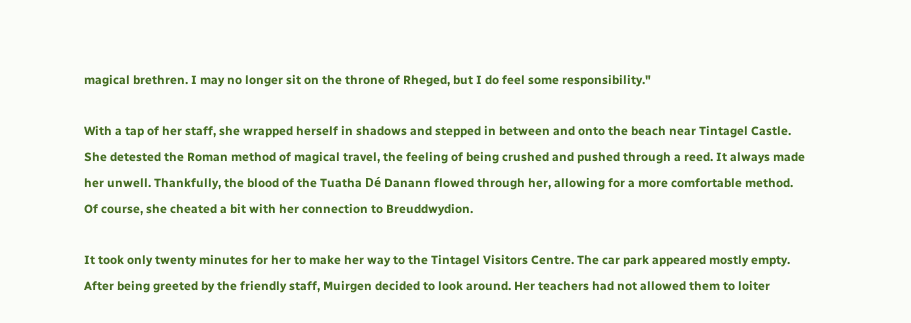magical brethren. I may no longer sit on the throne of Rheged, but I do feel some responsibility."

With a tap of her staff, she wrapped herself in shadows and stepped in between and onto the beach near Tintagel Castle. She detested the Roman method of magical travel, the feeling of being crushed and pushed through a reed. It always made her unwell. Thankfully, the blood of the Tuatha Dé Danann flowed through her, allowing for a more comfortable method. Of course, she cheated a bit with her connection to Breuddwydion.

It took only twenty minutes for her to make her way to the Tintagel Visitors Centre. The car park appeared mostly empty. After being greeted by the friendly staff, Muirgen decided to look around. Her teachers had not allowed them to loiter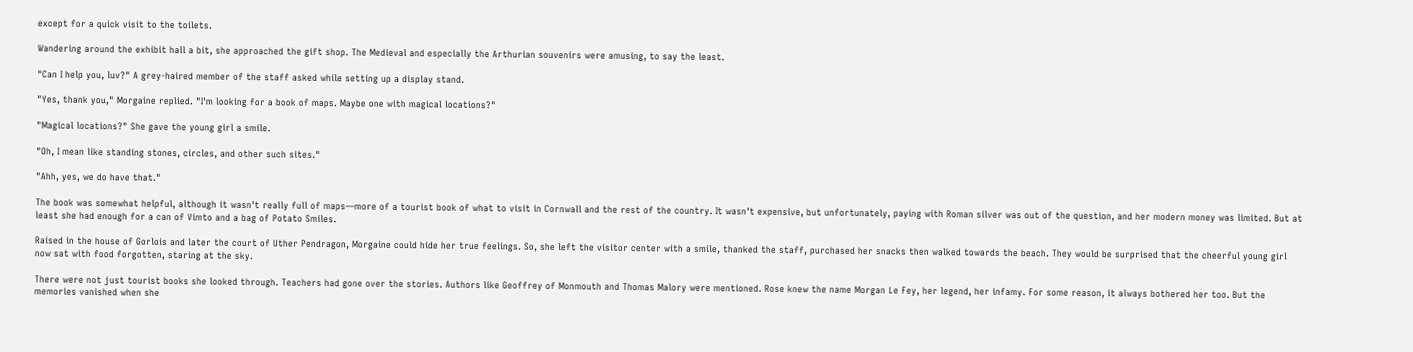except for a quick visit to the toilets.

Wandering around the exhibit hall a bit, she approached the gift shop. The Medieval and especially the Arthurian souvenirs were amusing, to say the least.

"Can I help you, luv?" A grey-haired member of the staff asked while setting up a display stand.

"Yes, thank you," Morgaine replied. "I'm looking for a book of maps. Maybe one with magical locations?"

"Magical locations?" She gave the young girl a smile.

"Oh, I mean like standing stones, circles, and other such sites."

"Ahh, yes, we do have that."

The book was somewhat helpful, although it wasn't really full of maps—more of a tourist book of what to visit in Cornwall and the rest of the country. It wasn't expensive, but unfortunately, paying with Roman silver was out of the question, and her modern money was limited. But at least she had enough for a can of Vimto and a bag of Potato Smiles.

Raised in the house of Gorlois and later the court of Uther Pendragon, Morgaine could hide her true feelings. So, she left the visitor center with a smile, thanked the staff, purchased her snacks then walked towards the beach. They would be surprised that the cheerful young girl now sat with food forgotten, staring at the sky.

There were not just tourist books she looked through. Teachers had gone over the stories. Authors like Geoffrey of Monmouth and Thomas Malory were mentioned. Rose knew the name Morgan Le Fey, her legend, her infamy. For some reason, it always bothered her too. But the memories vanished when she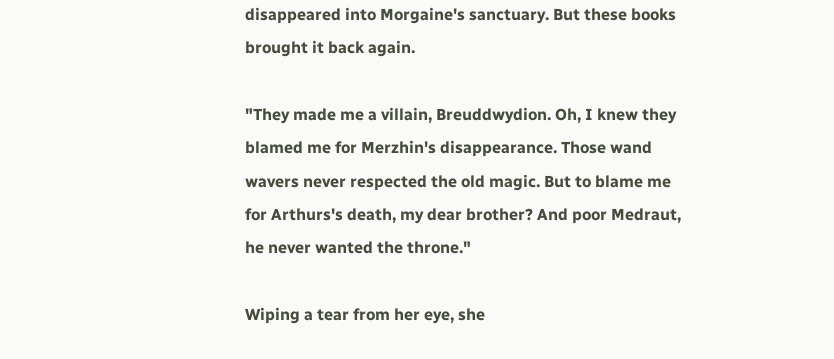disappeared into Morgaine's sanctuary. But these books brought it back again.

"They made me a villain, Breuddwydion. Oh, I knew they blamed me for Merzhin's disappearance. Those wand wavers never respected the old magic. But to blame me for Arthurs's death, my dear brother? And poor Medraut, he never wanted the throne."

Wiping a tear from her eye, she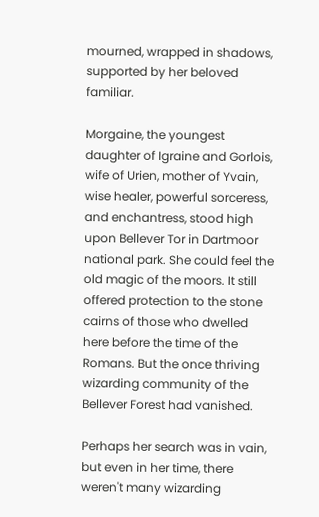mourned, wrapped in shadows, supported by her beloved familiar.

Morgaine, the youngest daughter of Igraine and Gorlois, wife of Urien, mother of Yvain, wise healer, powerful sorceress, and enchantress, stood high upon Bellever Tor in Dartmoor national park. She could feel the old magic of the moors. It still offered protection to the stone cairns of those who dwelled here before the time of the Romans. But the once thriving wizarding community of the Bellever Forest had vanished.

Perhaps her search was in vain, but even in her time, there weren't many wizarding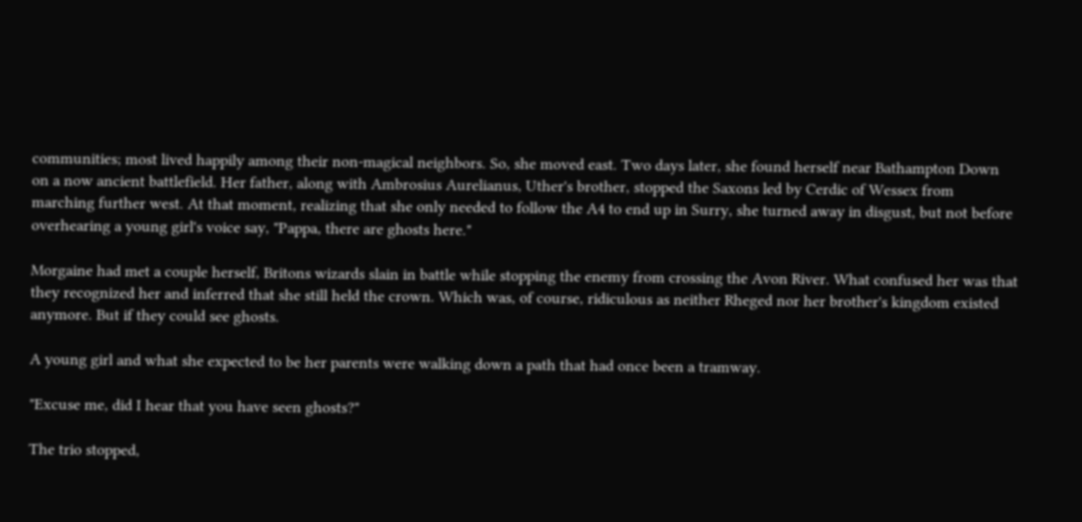communities; most lived happily among their non-magical neighbors. So, she moved east. Two days later, she found herself near Bathampton Down on a now ancient battlefield. Her father, along with Ambrosius Aurelianus, Uther's brother, stopped the Saxons led by Cerdic of Wessex from marching further west. At that moment, realizing that she only needed to follow the A4 to end up in Surry, she turned away in disgust, but not before overhearing a young girl's voice say, "Pappa, there are ghosts here."

Morgaine had met a couple herself, Britons wizards slain in battle while stopping the enemy from crossing the Avon River. What confused her was that they recognized her and inferred that she still held the crown. Which was, of course, ridiculous as neither Rheged nor her brother's kingdom existed anymore. But if they could see ghosts.

A young girl and what she expected to be her parents were walking down a path that had once been a tramway.

"Excuse me, did I hear that you have seen ghosts?"

The trio stopped,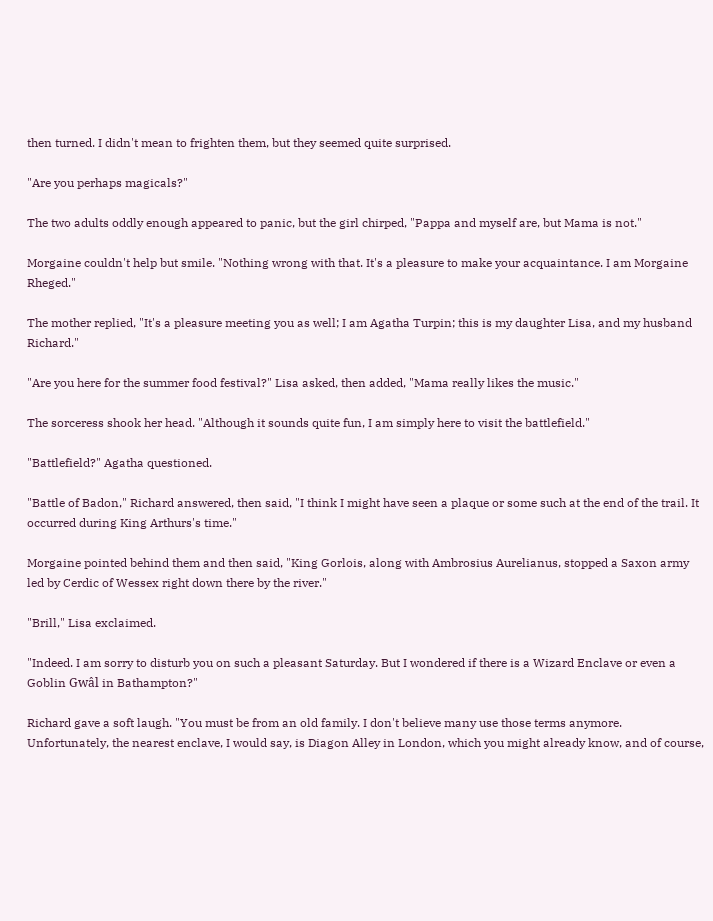then turned. I didn't mean to frighten them, but they seemed quite surprised.

"Are you perhaps magicals?"

The two adults oddly enough appeared to panic, but the girl chirped, "Pappa and myself are, but Mama is not."

Morgaine couldn't help but smile. "Nothing wrong with that. It's a pleasure to make your acquaintance. I am Morgaine Rheged."

The mother replied, "It's a pleasure meeting you as well; I am Agatha Turpin; this is my daughter Lisa, and my husband Richard."

"Are you here for the summer food festival?" Lisa asked, then added, "Mama really likes the music."

The sorceress shook her head. "Although it sounds quite fun, I am simply here to visit the battlefield."

"Battlefield?" Agatha questioned.

"Battle of Badon," Richard answered, then said, "I think I might have seen a plaque or some such at the end of the trail. It occurred during King Arthurs's time."

Morgaine pointed behind them and then said, "King Gorlois, along with Ambrosius Aurelianus, stopped a Saxon army led by Cerdic of Wessex right down there by the river."

"Brill," Lisa exclaimed.

"Indeed. I am sorry to disturb you on such a pleasant Saturday. But I wondered if there is a Wizard Enclave or even a Goblin Gwâl in Bathampton?"

Richard gave a soft laugh. "You must be from an old family. I don't believe many use those terms anymore. Unfortunately, the nearest enclave, I would say, is Diagon Alley in London, which you might already know, and of course,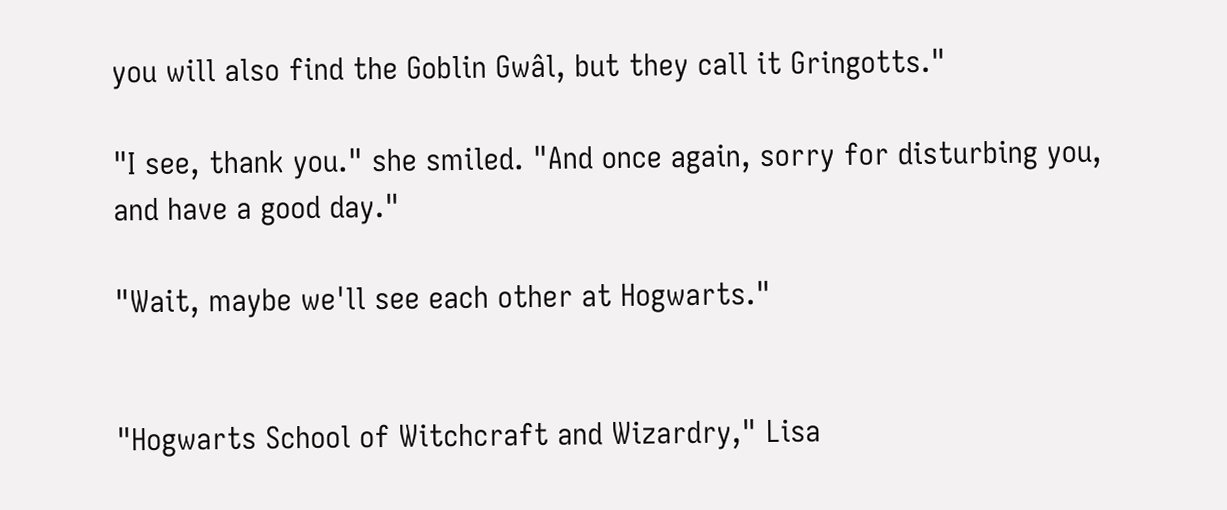you will also find the Goblin Gwâl, but they call it Gringotts."

"I see, thank you." she smiled. "And once again, sorry for disturbing you, and have a good day."

"Wait, maybe we'll see each other at Hogwarts."


"Hogwarts School of Witchcraft and Wizardry," Lisa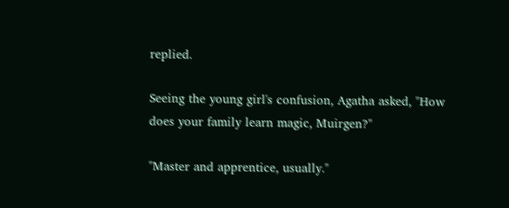replied.

Seeing the young girl's confusion, Agatha asked, "How does your family learn magic, Muirgen?"

"Master and apprentice, usually."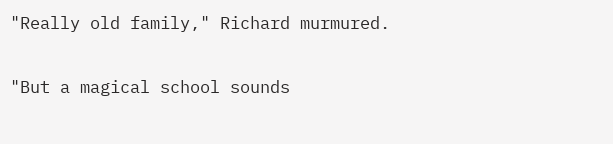"Really old family," Richard murmured.

"But a magical school sounds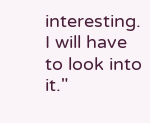interesting. I will have to look into it."